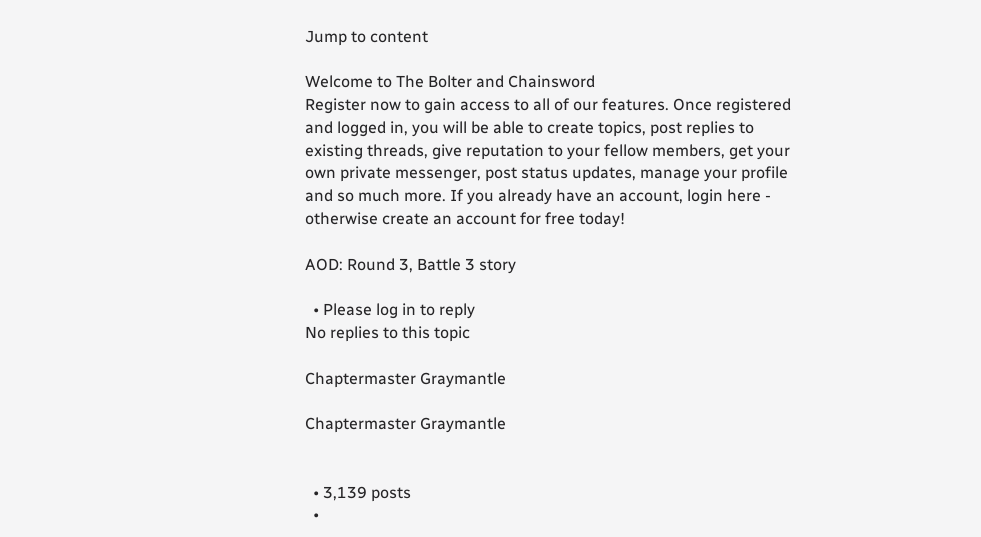Jump to content

Welcome to The Bolter and Chainsword
Register now to gain access to all of our features. Once registered and logged in, you will be able to create topics, post replies to existing threads, give reputation to your fellow members, get your own private messenger, post status updates, manage your profile and so much more. If you already have an account, login here - otherwise create an account for free today!

AOD: Round 3, Battle 3 story

  • Please log in to reply
No replies to this topic

Chaptermaster Graymantle

Chaptermaster Graymantle


  • 3,139 posts
  •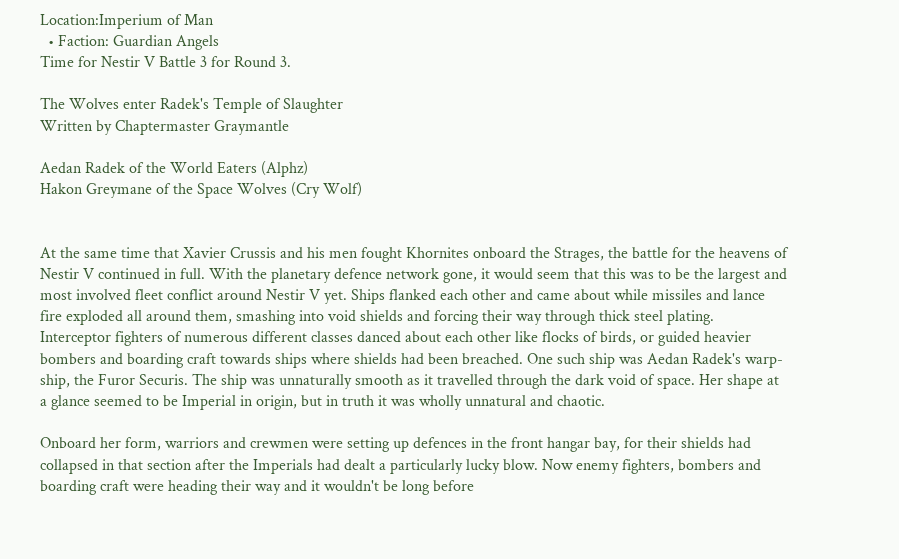Location:Imperium of Man
  • Faction: Guardian Angels
Time for Nestir V Battle 3 for Round 3.

The Wolves enter Radek's Temple of Slaughter
Written by Chaptermaster Graymantle

Aedan Radek of the World Eaters (Alphz)
Hakon Greymane of the Space Wolves (Cry Wolf)


At the same time that Xavier Crussis and his men fought Khornites onboard the Strages, the battle for the heavens of Nestir V continued in full. With the planetary defence network gone, it would seem that this was to be the largest and most involved fleet conflict around Nestir V yet. Ships flanked each other and came about while missiles and lance fire exploded all around them, smashing into void shields and forcing their way through thick steel plating. Interceptor fighters of numerous different classes danced about each other like flocks of birds, or guided heavier bombers and boarding craft towards ships where shields had been breached. One such ship was Aedan Radek's warp-ship, the Furor Securis. The ship was unnaturally smooth as it travelled through the dark void of space. Her shape at a glance seemed to be Imperial in origin, but in truth it was wholly unnatural and chaotic.

Onboard her form, warriors and crewmen were setting up defences in the front hangar bay, for their shields had collapsed in that section after the Imperials had dealt a particularly lucky blow. Now enemy fighters, bombers and boarding craft were heading their way and it wouldn't be long before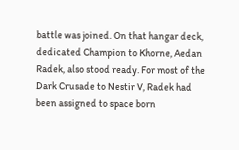battle was joined. On that hangar deck, dedicated Champion to Khorne, Aedan Radek, also stood ready. For most of the Dark Crusade to Nestir V, Radek had been assigned to space born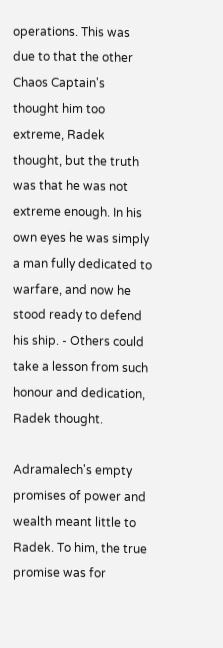operations. This was due to that the other Chaos Captain's thought him too extreme, Radek thought, but the truth was that he was not extreme enough. In his own eyes he was simply a man fully dedicated to warfare, and now he stood ready to defend his ship. - Others could take a lesson from such honour and dedication, Radek thought.

Adramalech's empty promises of power and wealth meant little to Radek. To him, the true promise was for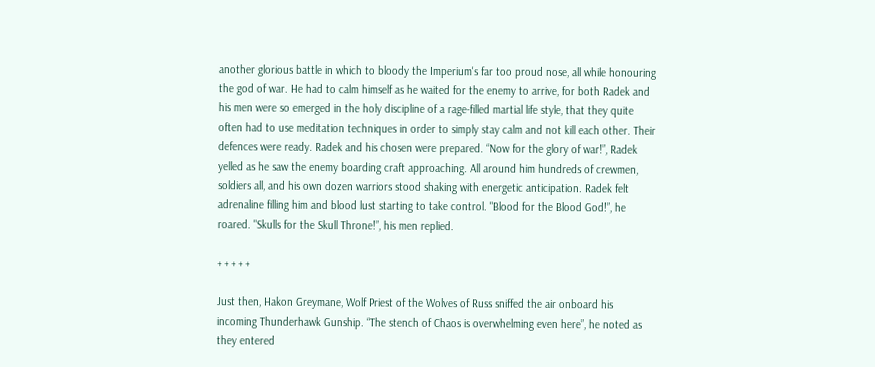another glorious battle in which to bloody the Imperium's far too proud nose, all while honouring the god of war. He had to calm himself as he waited for the enemy to arrive, for both Radek and his men were so emerged in the holy discipline of a rage-filled martial life style, that they quite often had to use meditation techniques in order to simply stay calm and not kill each other. Their defences were ready. Radek and his chosen were prepared. “Now for the glory of war!”, Radek yelled as he saw the enemy boarding craft approaching. All around him hundreds of crewmen, soldiers all, and his own dozen warriors stood shaking with energetic anticipation. Radek felt adrenaline filling him and blood lust starting to take control. "Blood for the Blood God!”, he roared. "Skulls for the Skull Throne!”, his men replied.

+ + + + +

Just then, Hakon Greymane, Wolf Priest of the Wolves of Russ sniffed the air onboard his incoming Thunderhawk Gunship. “The stench of Chaos is overwhelming even here”, he noted as they entered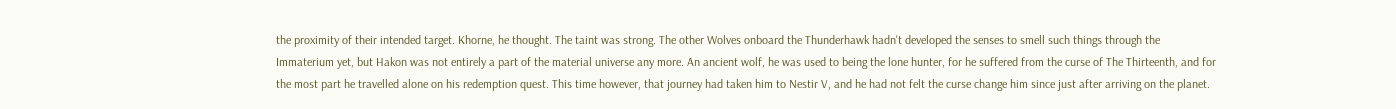the proximity of their intended target. Khorne, he thought. The taint was strong. The other Wolves onboard the Thunderhawk hadn't developed the senses to smell such things through the Immaterium yet, but Hakon was not entirely a part of the material universe any more. An ancient wolf, he was used to being the lone hunter, for he suffered from the curse of The Thirteenth, and for the most part he travelled alone on his redemption quest. This time however, that journey had taken him to Nestir V, and he had not felt the curse change him since just after arriving on the planet.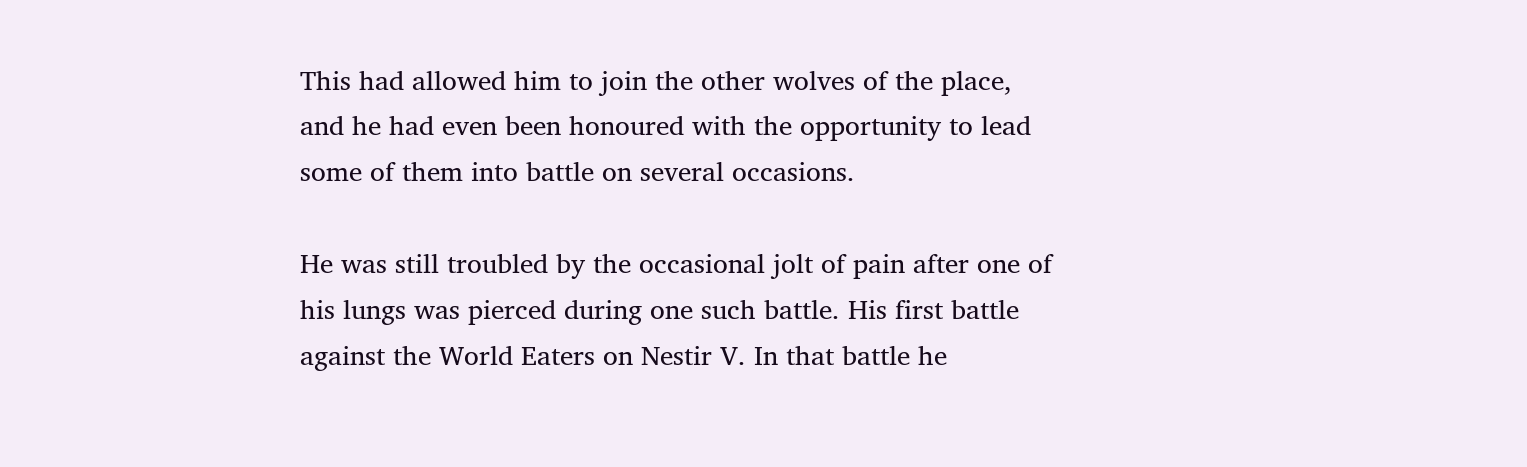This had allowed him to join the other wolves of the place, and he had even been honoured with the opportunity to lead some of them into battle on several occasions.

He was still troubled by the occasional jolt of pain after one of his lungs was pierced during one such battle. His first battle against the World Eaters on Nestir V. In that battle he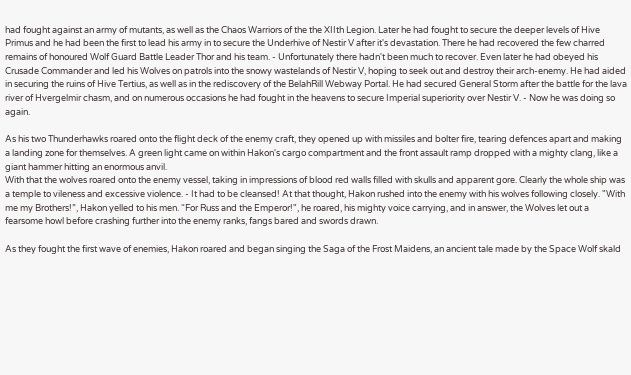had fought against an army of mutants, as well as the Chaos Warriors of the the XIIth Legion. Later he had fought to secure the deeper levels of Hive Primus and he had been the first to lead his army in to secure the Underhive of Nestir V after it's devastation. There he had recovered the few charred remains of honoured Wolf Guard Battle Leader Thor and his team. - Unfortunately there hadn't been much to recover. Even later he had obeyed his Crusade Commander and led his Wolves on patrols into the snowy wastelands of Nestir V, hoping to seek out and destroy their arch-enemy. He had aided in securing the ruins of Hive Tertius, as well as in the rediscovery of the BelahRill Webway Portal. He had secured General Storm after the battle for the lava river of Hvergelmir chasm, and on numerous occasions he had fought in the heavens to secure Imperial superiority over Nestir V. - Now he was doing so again.

As his two Thunderhawks roared onto the flight deck of the enemy craft, they opened up with missiles and bolter fire, tearing defences apart and making a landing zone for themselves. A green light came on within Hakon's cargo compartment and the front assault ramp dropped with a mighty clang, like a giant hammer hitting an enormous anvil.
With that the wolves roared onto the enemy vessel, taking in impressions of blood red walls filled with skulls and apparent gore. Clearly the whole ship was a temple to vileness and excessive violence. - It had to be cleansed! At that thought, Hakon rushed into the enemy with his wolves following closely. "With me my Brothers!”, Hakon yelled to his men. “For Russ and the Emperor!", he roared, his mighty voice carrying, and in answer, the Wolves let out a fearsome howl before crashing further into the enemy ranks, fangs bared and swords drawn.

As they fought the first wave of enemies, Hakon roared and began singing the Saga of the Frost Maidens, an ancient tale made by the Space Wolf skald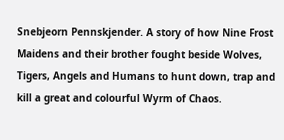Snebjeorn Pennskjender. A story of how Nine Frost Maidens and their brother fought beside Wolves, Tigers, Angels and Humans to hunt down, trap and kill a great and colourful Wyrm of Chaos.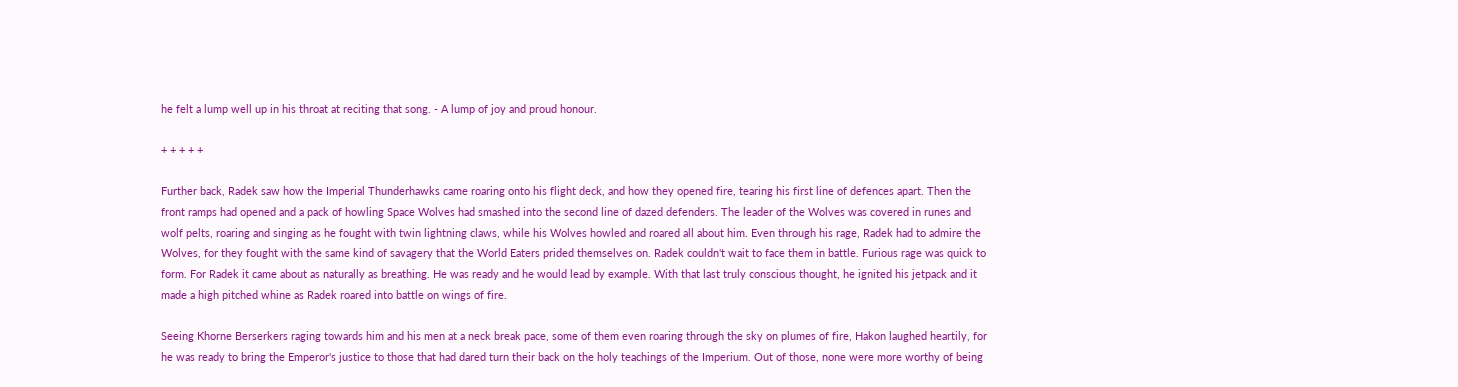he felt a lump well up in his throat at reciting that song. - A lump of joy and proud honour.

+ + + + +

Further back, Radek saw how the Imperial Thunderhawks came roaring onto his flight deck, and how they opened fire, tearing his first line of defences apart. Then the front ramps had opened and a pack of howling Space Wolves had smashed into the second line of dazed defenders. The leader of the Wolves was covered in runes and wolf pelts, roaring and singing as he fought with twin lightning claws, while his Wolves howled and roared all about him. Even through his rage, Radek had to admire the Wolves, for they fought with the same kind of savagery that the World Eaters prided themselves on. Radek couldn't wait to face them in battle. Furious rage was quick to form. For Radek it came about as naturally as breathing. He was ready and he would lead by example. With that last truly conscious thought, he ignited his jetpack and it made a high pitched whine as Radek roared into battle on wings of fire.

Seeing Khorne Berserkers raging towards him and his men at a neck break pace, some of them even roaring through the sky on plumes of fire, Hakon laughed heartily, for he was ready to bring the Emperor's justice to those that had dared turn their back on the holy teachings of the Imperium. Out of those, none were more worthy of being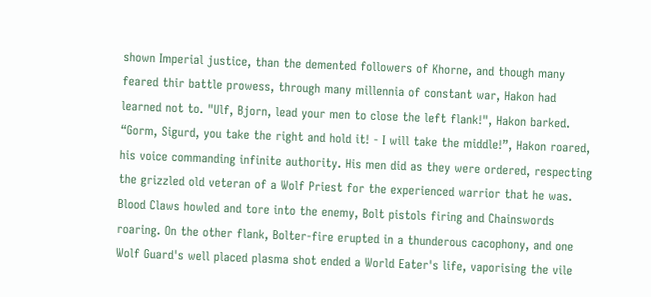shown Imperial justice, than the demented followers of Khorne, and though many feared thir battle prowess, through many millennia of constant war, Hakon had learned not to. "Ulf, Bjorn, lead your men to close the left flank!", Hakon barked. “Gorm, Sigurd, you take the right and hold it! - I will take the middle!”, Hakon roared, his voice commanding infinite authority. His men did as they were ordered, respecting the grizzled old veteran of a Wolf Priest for the experienced warrior that he was. Blood Claws howled and tore into the enemy, Bolt pistols firing and Chainswords roaring. On the other flank, Bolter-fire erupted in a thunderous cacophony, and one Wolf Guard's well placed plasma shot ended a World Eater's life, vaporising the vile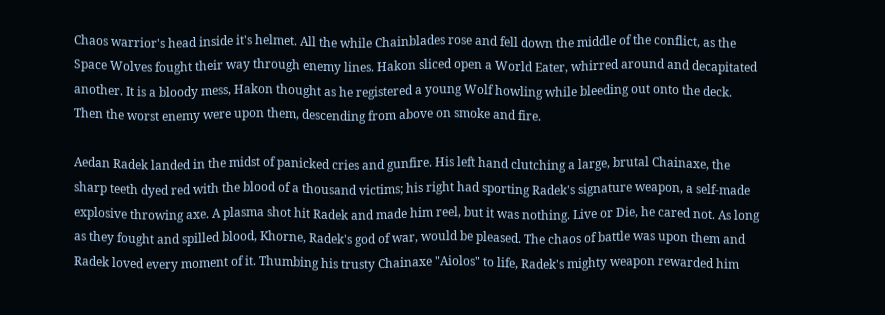Chaos warrior's head inside it's helmet. All the while Chainblades rose and fell down the middle of the conflict, as the Space Wolves fought their way through enemy lines. Hakon sliced open a World Eater, whirred around and decapitated another. It is a bloody mess, Hakon thought as he registered a young Wolf howling while bleeding out onto the deck. Then the worst enemy were upon them, descending from above on smoke and fire.

Aedan Radek landed in the midst of panicked cries and gunfire. His left hand clutching a large, brutal Chainaxe, the sharp teeth dyed red with the blood of a thousand victims; his right had sporting Radek's signature weapon, a self-made explosive throwing axe. A plasma shot hit Radek and made him reel, but it was nothing. Live or Die, he cared not. As long as they fought and spilled blood, Khorne, Radek's god of war, would be pleased. The chaos of battle was upon them and Radek loved every moment of it. Thumbing his trusty Chainaxe "Aiolos" to life, Radek's mighty weapon rewarded him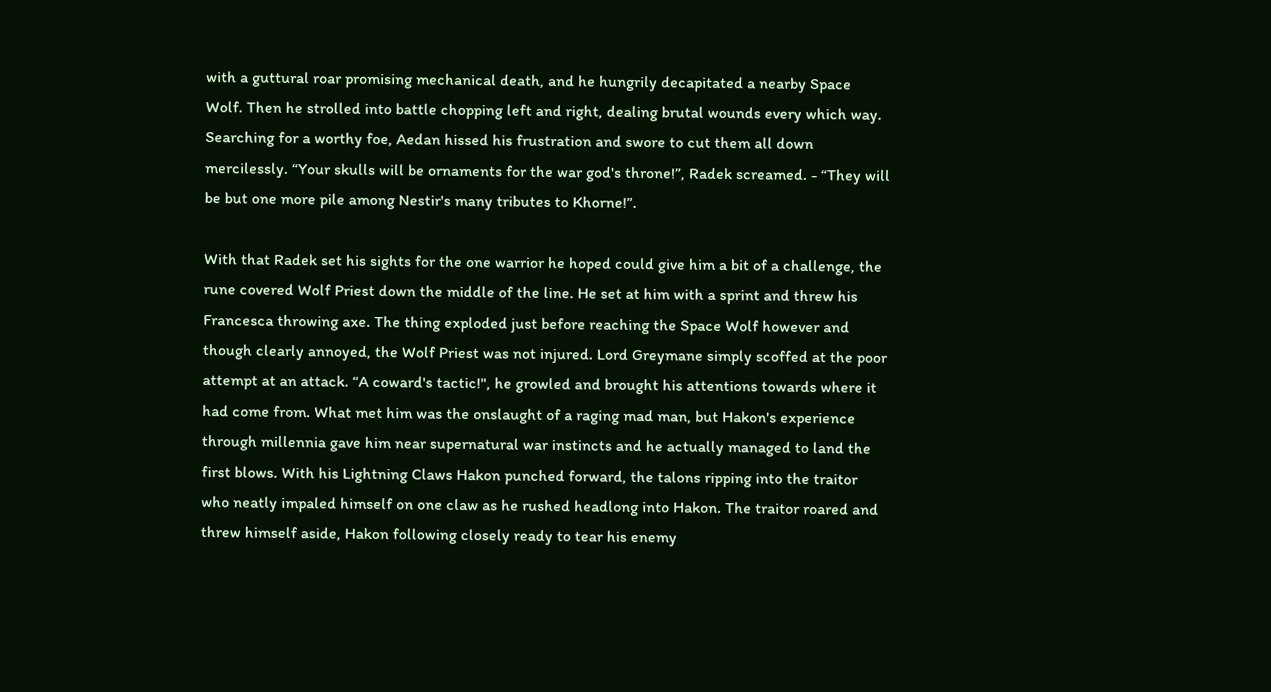with a guttural roar promising mechanical death, and he hungrily decapitated a nearby Space Wolf. Then he strolled into battle chopping left and right, dealing brutal wounds every which way. Searching for a worthy foe, Aedan hissed his frustration and swore to cut them all down mercilessly. “Your skulls will be ornaments for the war god's throne!”, Radek screamed. - “They will be but one more pile among Nestir's many tributes to Khorne!”.

With that Radek set his sights for the one warrior he hoped could give him a bit of a challenge, the rune covered Wolf Priest down the middle of the line. He set at him with a sprint and threw his Francesca throwing axe. The thing exploded just before reaching the Space Wolf however and though clearly annoyed, the Wolf Priest was not injured. Lord Greymane simply scoffed at the poor attempt at an attack. “A coward's tactic!", he growled and brought his attentions towards where it had come from. What met him was the onslaught of a raging mad man, but Hakon's experience through millennia gave him near supernatural war instincts and he actually managed to land the first blows. With his Lightning Claws Hakon punched forward, the talons ripping into the traitor who neatly impaled himself on one claw as he rushed headlong into Hakon. The traitor roared and threw himself aside, Hakon following closely ready to tear his enemy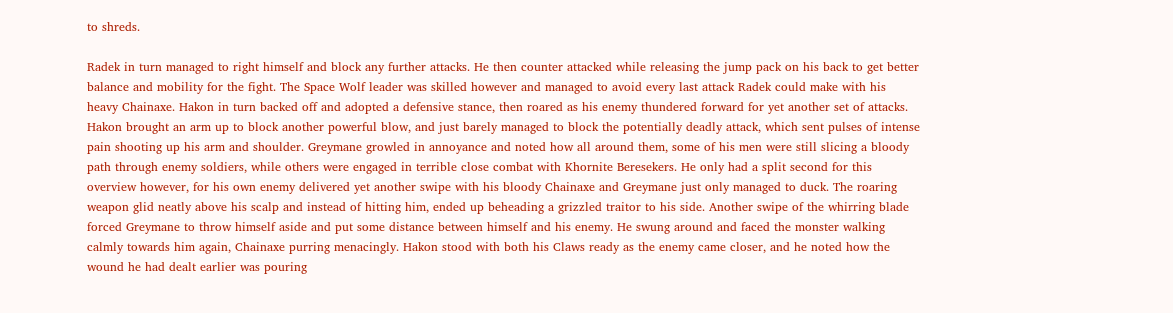to shreds.

Radek in turn managed to right himself and block any further attacks. He then counter attacked while releasing the jump pack on his back to get better balance and mobility for the fight. The Space Wolf leader was skilled however and managed to avoid every last attack Radek could make with his heavy Chainaxe. Hakon in turn backed off and adopted a defensive stance, then roared as his enemy thundered forward for yet another set of attacks. Hakon brought an arm up to block another powerful blow, and just barely managed to block the potentially deadly attack, which sent pulses of intense pain shooting up his arm and shoulder. Greymane growled in annoyance and noted how all around them, some of his men were still slicing a bloody path through enemy soldiers, while others were engaged in terrible close combat with Khornite Beresekers. He only had a split second for this overview however, for his own enemy delivered yet another swipe with his bloody Chainaxe and Greymane just only managed to duck. The roaring weapon glid neatly above his scalp and instead of hitting him, ended up beheading a grizzled traitor to his side. Another swipe of the whirring blade forced Greymane to throw himself aside and put some distance between himself and his enemy. He swung around and faced the monster walking calmly towards him again, Chainaxe purring menacingly. Hakon stood with both his Claws ready as the enemy came closer, and he noted how the wound he had dealt earlier was pouring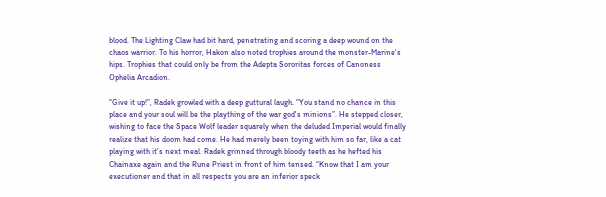blood. The Lighting Claw had bit hard, penetrating and scoring a deep wound on the chaos warrior. To his horror, Hakon also noted trophies around the monster-Marine's hips. Trophies that could only be from the Adepta Sororitas forces of Canoness Ophelia Arcadion.

“Give it up!”, Radek growled with a deep guttural laugh. “You stand no chance in this place and your soul will be the plaything of the war god's minions”. He stepped closer, wishing to face the Space Wolf leader squarely when the deluded Imperial would finally realize that his doom had come. He had merely been toying with him so far, like a cat playing with it's next meal. Radek grinned through bloody teeth as he hefted his Chainaxe again and the Rune Priest in front of him tensed. “Know that I am your executioner and that in all respects you are an inferior speck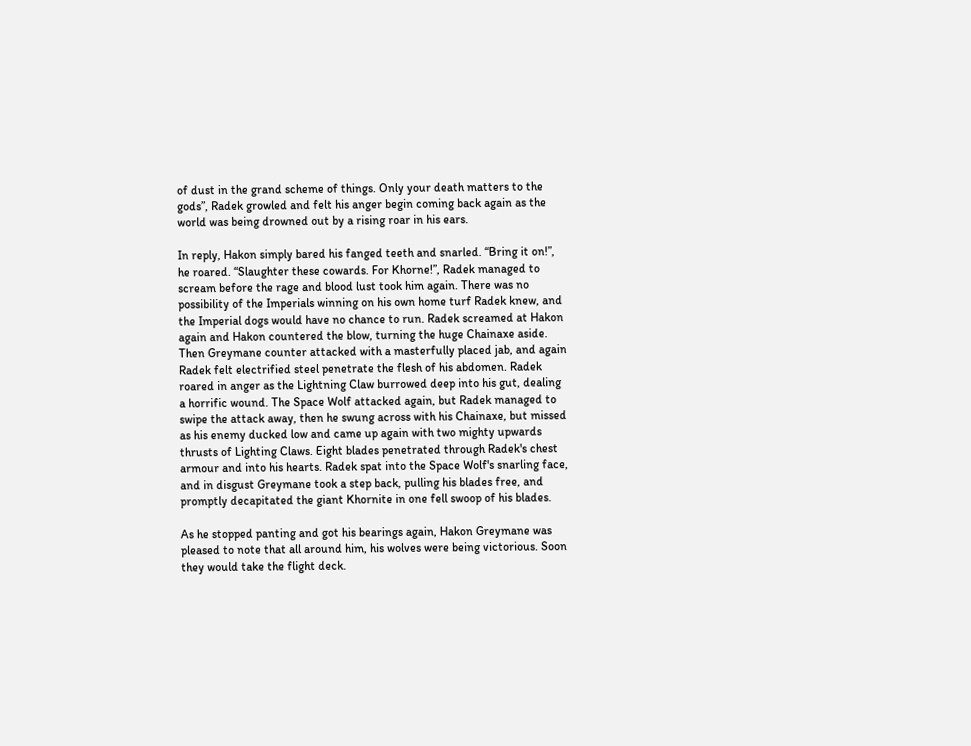of dust in the grand scheme of things. Only your death matters to the gods”, Radek growled and felt his anger begin coming back again as the world was being drowned out by a rising roar in his ears.

In reply, Hakon simply bared his fanged teeth and snarled. “Bring it on!”, he roared. “Slaughter these cowards. For Khorne!”, Radek managed to scream before the rage and blood lust took him again. There was no possibility of the Imperials winning on his own home turf Radek knew, and the Imperial dogs would have no chance to run. Radek screamed at Hakon again and Hakon countered the blow, turning the huge Chainaxe aside. Then Greymane counter attacked with a masterfully placed jab, and again Radek felt electrified steel penetrate the flesh of his abdomen. Radek roared in anger as the Lightning Claw burrowed deep into his gut, dealing a horrific wound. The Space Wolf attacked again, but Radek managed to swipe the attack away, then he swung across with his Chainaxe, but missed as his enemy ducked low and came up again with two mighty upwards thrusts of Lighting Claws. Eight blades penetrated through Radek's chest armour and into his hearts. Radek spat into the Space Wolf's snarling face, and in disgust Greymane took a step back, pulling his blades free, and promptly decapitated the giant Khornite in one fell swoop of his blades.

As he stopped panting and got his bearings again, Hakon Greymane was pleased to note that all around him, his wolves were being victorious. Soon they would take the flight deck.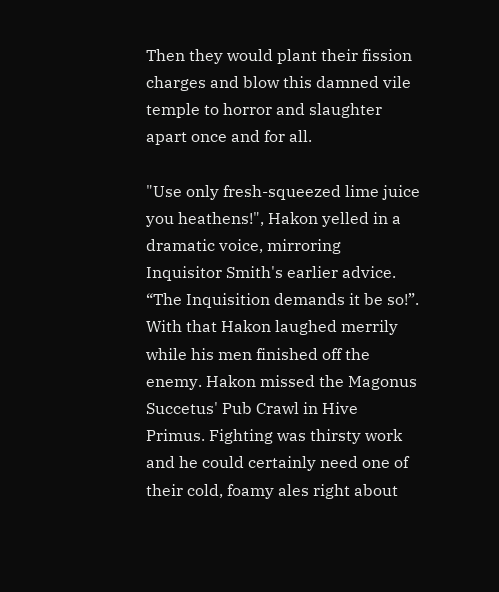Then they would plant their fission charges and blow this damned vile temple to horror and slaughter apart once and for all.

"Use only fresh-squeezed lime juice you heathens!", Hakon yelled in a dramatic voice, mirroring Inquisitor Smith's earlier advice. “The Inquisition demands it be so!”. With that Hakon laughed merrily while his men finished off the enemy. Hakon missed the Magonus Succetus' Pub Crawl in Hive Primus. Fighting was thirsty work and he could certainly need one of their cold, foamy ales right about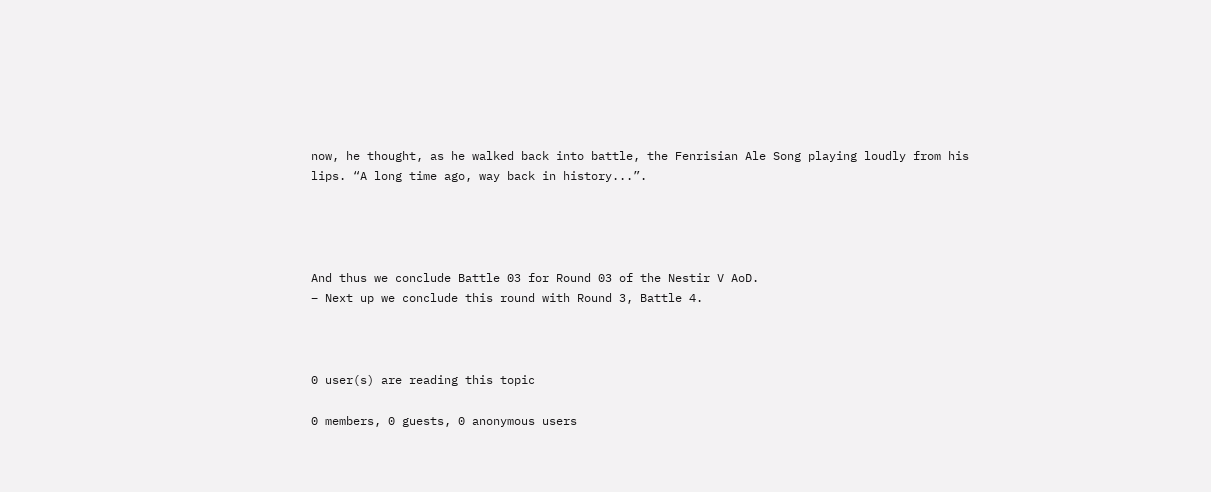now, he thought, as he walked back into battle, the Fenrisian Ale Song playing loudly from his lips. “A long time ago, way back in history...”.




And thus we conclude Battle 03 for Round 03 of the Nestir V AoD.
– Next up we conclude this round with Round 3, Battle 4.



0 user(s) are reading this topic

0 members, 0 guests, 0 anonymous users